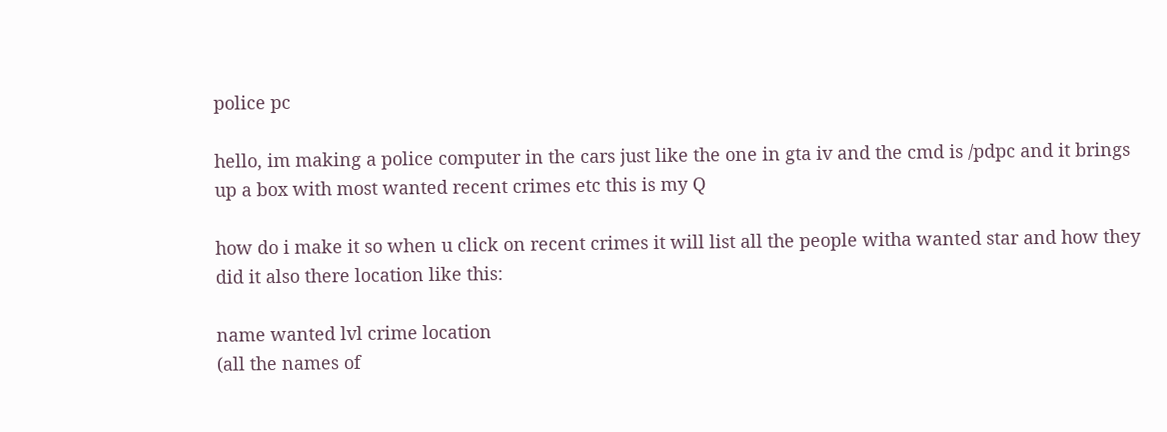police pc

hello, im making a police computer in the cars just like the one in gta iv and the cmd is /pdpc and it brings up a box with most wanted recent crimes etc this is my Q

how do i make it so when u click on recent crimes it will list all the people witha wanted star and how they did it also there location like this:

name wanted lvl crime location
(all the names of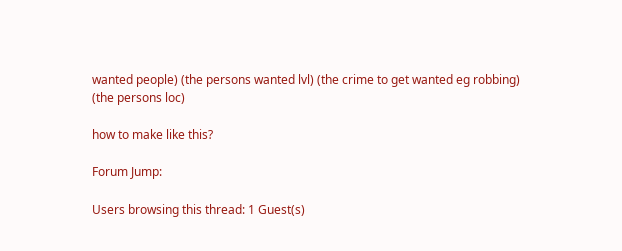wanted people) (the persons wanted lvl) (the crime to get wanted eg robbing) (the persons loc)

how to make like this?

Forum Jump:

Users browsing this thread: 1 Guest(s)